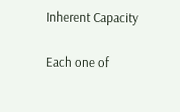Inherent Capacity

Each one of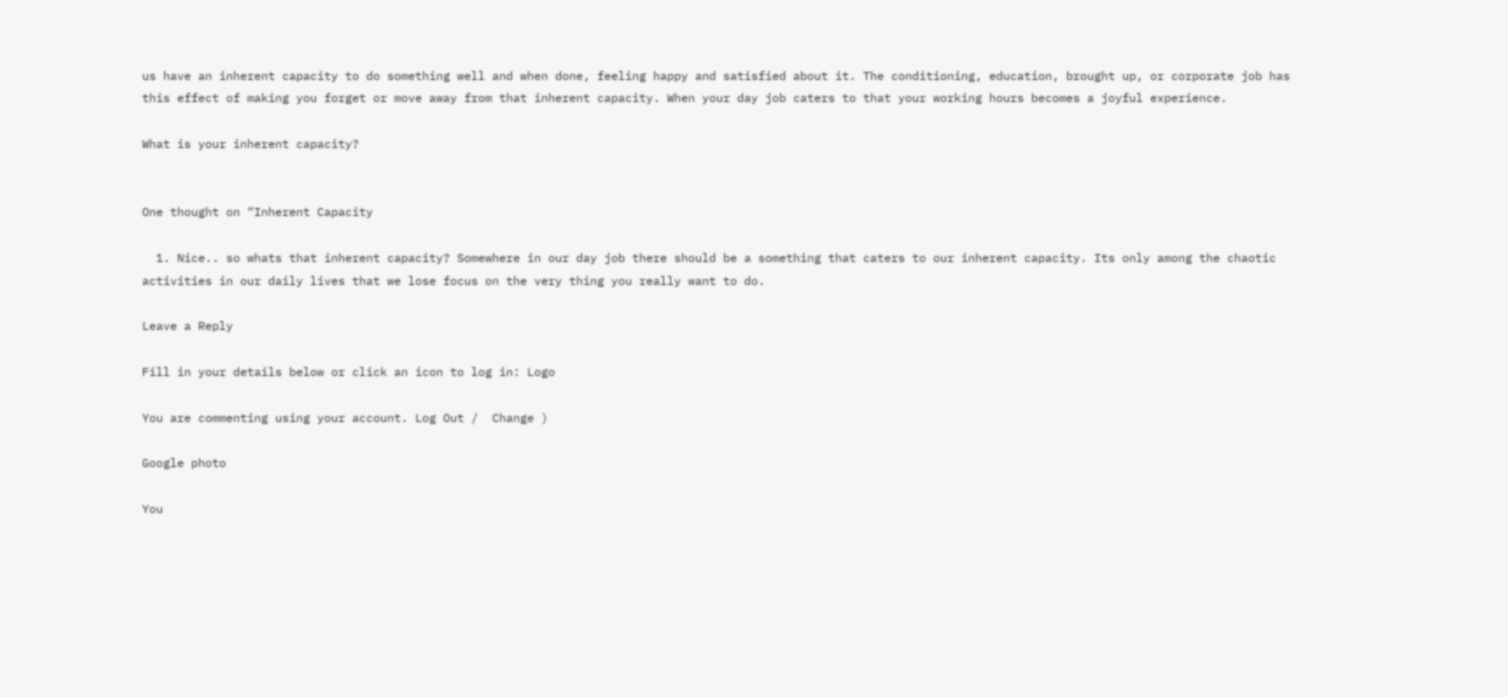us have an inherent capacity to do something well and when done, feeling happy and satisfied about it. The conditioning, education, brought up, or corporate job has this effect of making you forget or move away from that inherent capacity. When your day job caters to that your working hours becomes a joyful experience.

What is your inherent capacity?


One thought on “Inherent Capacity

  1. Nice.. so whats that inherent capacity? Somewhere in our day job there should be a something that caters to our inherent capacity. Its only among the chaotic activities in our daily lives that we lose focus on the very thing you really want to do.

Leave a Reply

Fill in your details below or click an icon to log in: Logo

You are commenting using your account. Log Out /  Change )

Google photo

You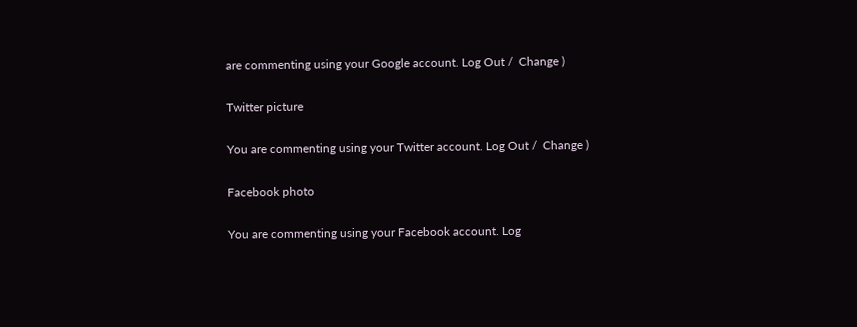are commenting using your Google account. Log Out /  Change )

Twitter picture

You are commenting using your Twitter account. Log Out /  Change )

Facebook photo

You are commenting using your Facebook account. Log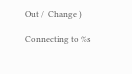Out /  Change )

Connecting to %s